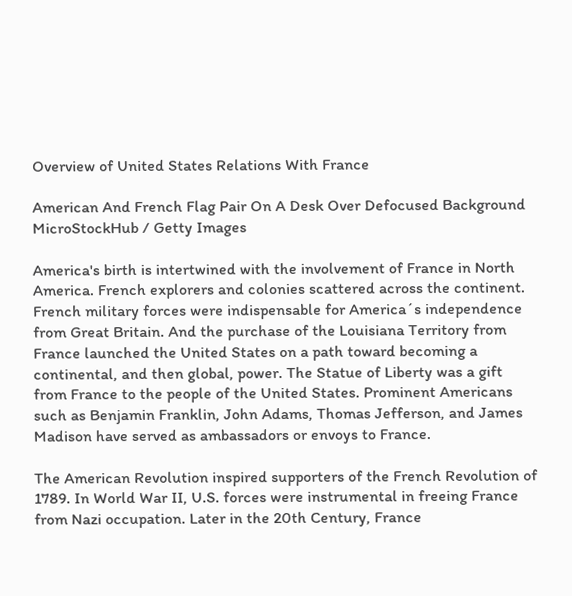Overview of United States Relations With France

American And French Flag Pair On A Desk Over Defocused Background
MicroStockHub / Getty Images

America's birth is intertwined with the involvement of France in North America. French explorers and colonies scattered across the continent. French military forces were indispensable for America´s independence from Great Britain. And the purchase of the Louisiana Territory from France launched the United States on a path toward becoming a continental, and then global, power. The Statue of Liberty was a gift from France to the people of the United States. Prominent Americans such as Benjamin Franklin, John Adams, Thomas Jefferson, and James Madison have served as ambassadors or envoys to France.

The American Revolution inspired supporters of the French Revolution of 1789. In World War II, U.S. forces were instrumental in freeing France from Nazi occupation. Later in the 20th Century, France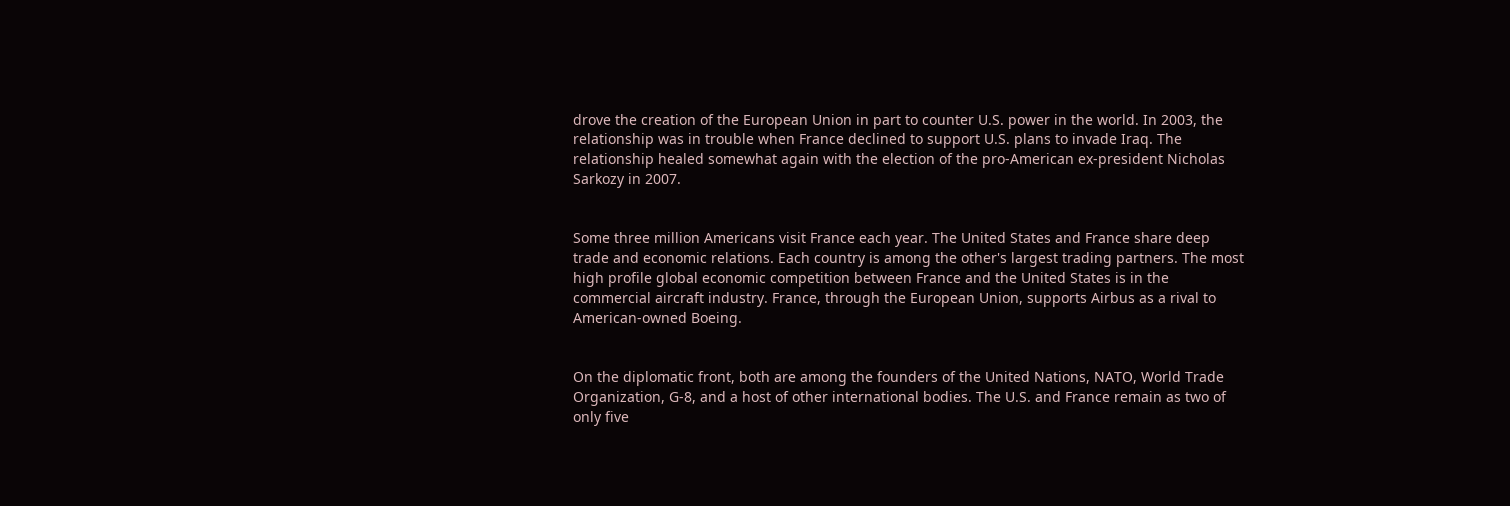drove the creation of the European Union in part to counter U.S. power in the world. In 2003, the relationship was in trouble when France declined to support U.S. plans to invade Iraq. The relationship healed somewhat again with the election of the pro-American ex-president Nicholas Sarkozy in 2007.


Some three million Americans visit France each year. The United States and France share deep trade and economic relations. Each country is among the other's largest trading partners. The most high profile global economic competition between France and the United States is in the commercial aircraft industry. France, through the European Union, supports Airbus as a rival to American-owned Boeing.


On the diplomatic front, both are among the founders of the United Nations, NATO, World Trade Organization, G-8, and a host of other international bodies. The U.S. and France remain as two of only five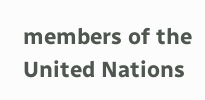members of the United Nations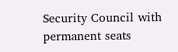Security Council with permanent seats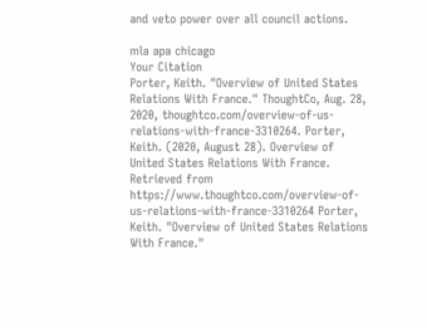and veto power over all council actions.

mla apa chicago
Your Citation
Porter, Keith. "Overview of United States Relations With France." ThoughtCo, Aug. 28, 2020, thoughtco.com/overview-of-us-relations-with-france-3310264. Porter, Keith. (2020, August 28). Overview of United States Relations With France. Retrieved from https://www.thoughtco.com/overview-of-us-relations-with-france-3310264 Porter, Keith. "Overview of United States Relations With France."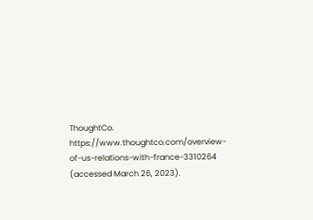ThoughtCo. https://www.thoughtco.com/overview-of-us-relations-with-france-3310264 (accessed March 26, 2023).